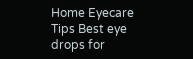Home Eyecare Tips Best eye drops for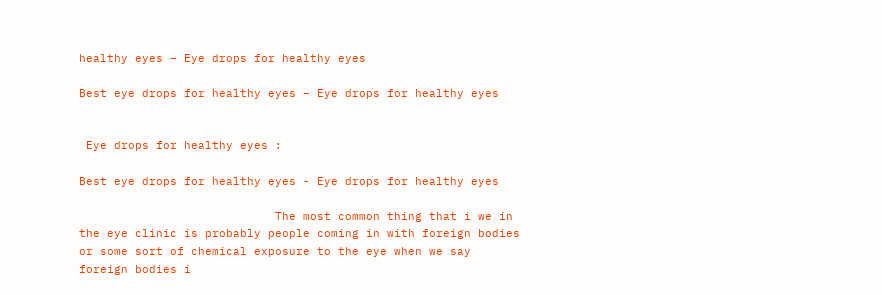healthy eyes – Eye drops for healthy eyes

Best eye drops for healthy eyes – Eye drops for healthy eyes


 Eye drops for healthy eyes :

Best eye drops for healthy eyes - Eye drops for healthy eyes

                            The most common thing that i we in the eye clinic is probably people coming in with foreign bodies or some sort of chemical exposure to the eye when we say foreign bodies i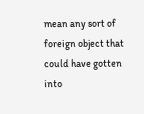mean any sort of foreign object that could have gotten into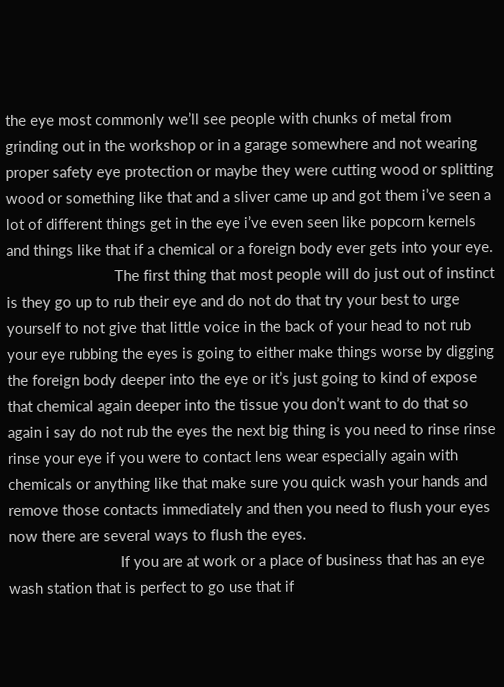the eye most commonly we’ll see people with chunks of metal from grinding out in the workshop or in a garage somewhere and not wearing proper safety eye protection or maybe they were cutting wood or splitting wood or something like that and a sliver came up and got them i’ve seen a lot of different things get in the eye i’ve even seen like popcorn kernels and things like that if a chemical or a foreign body ever gets into your eye.
                           The first thing that most people will do just out of instinct is they go up to rub their eye and do not do that try your best to urge yourself to not give that little voice in the back of your head to not rub your eye rubbing the eyes is going to either make things worse by digging the foreign body deeper into the eye or it’s just going to kind of expose that chemical again deeper into the tissue you don’t want to do that so again i say do not rub the eyes the next big thing is you need to rinse rinse rinse your eye if you were to contact lens wear especially again with chemicals or anything like that make sure you quick wash your hands and remove those contacts immediately and then you need to flush your eyes now there are several ways to flush the eyes.
                            If you are at work or a place of business that has an eye wash station that is perfect to go use that if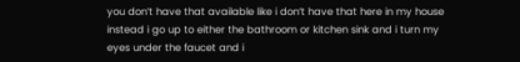you don’t have that available like i don’t have that here in my house instead i go up to either the bathroom or kitchen sink and i turn my eyes under the faucet and i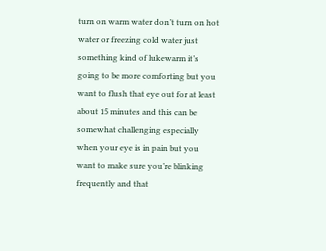turn on warm water don’t turn on hot water or freezing cold water just something kind of lukewarm it’s going to be more comforting but you want to flush that eye out for at least about 15 minutes and this can be somewhat challenging especially when your eye is in pain but you want to make sure you’re blinking frequently and that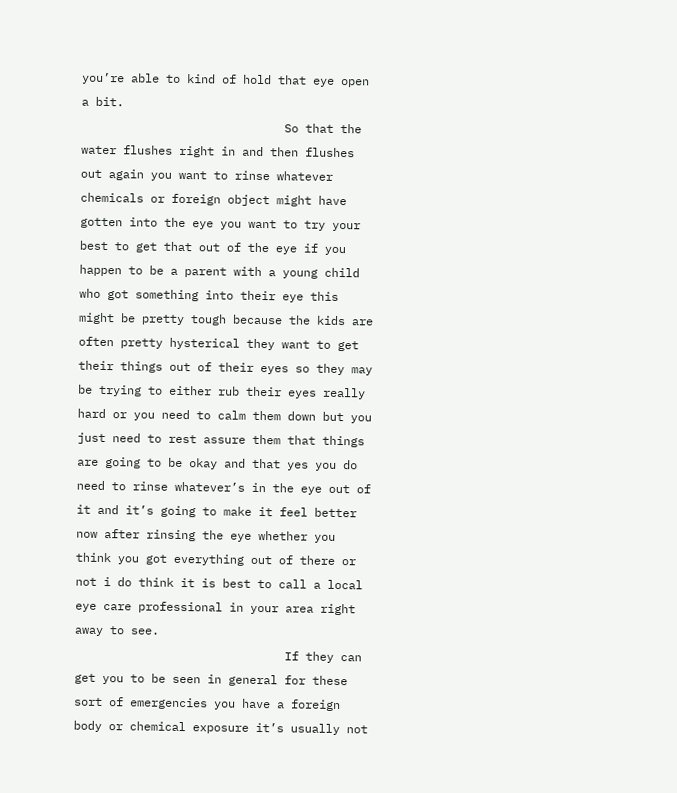you’re able to kind of hold that eye open a bit.
                             So that the water flushes right in and then flushes out again you want to rinse whatever chemicals or foreign object might have gotten into the eye you want to try your best to get that out of the eye if you happen to be a parent with a young child who got something into their eye this might be pretty tough because the kids are often pretty hysterical they want to get their things out of their eyes so they may be trying to either rub their eyes really hard or you need to calm them down but you just need to rest assure them that things are going to be okay and that yes you do need to rinse whatever’s in the eye out of it and it’s going to make it feel better now after rinsing the eye whether you think you got everything out of there or not i do think it is best to call a local eye care professional in your area right away to see.
                              If they can get you to be seen in general for these sort of emergencies you have a foreign body or chemical exposure it’s usually not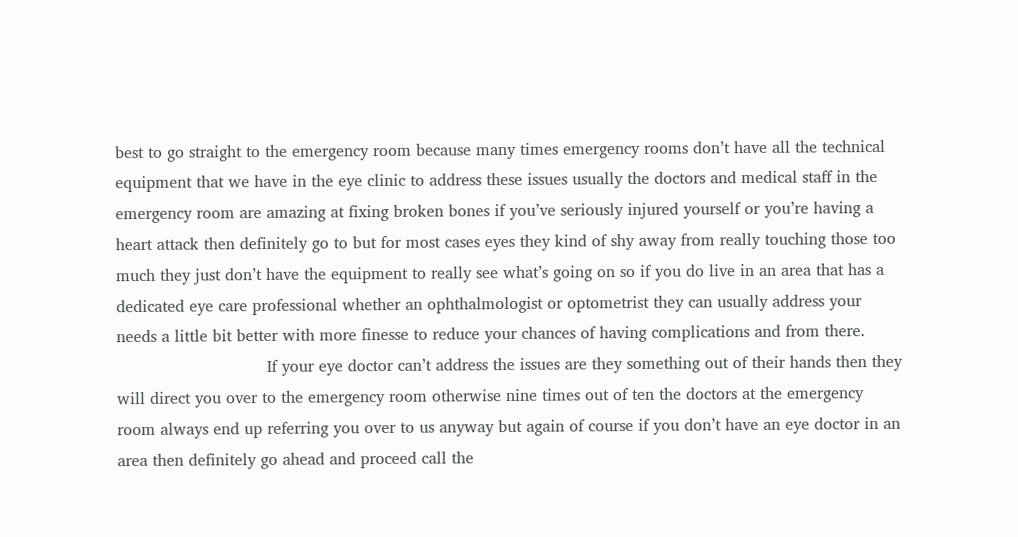best to go straight to the emergency room because many times emergency rooms don’t have all the technical equipment that we have in the eye clinic to address these issues usually the doctors and medical staff in the emergency room are amazing at fixing broken bones if you’ve seriously injured yourself or you’re having a heart attack then definitely go to but for most cases eyes they kind of shy away from really touching those too much they just don’t have the equipment to really see what’s going on so if you do live in an area that has a dedicated eye care professional whether an ophthalmologist or optometrist they can usually address your needs a little bit better with more finesse to reduce your chances of having complications and from there.
                              If your eye doctor can’t address the issues are they something out of their hands then they will direct you over to the emergency room otherwise nine times out of ten the doctors at the emergency room always end up referring you over to us anyway but again of course if you don’t have an eye doctor in an area then definitely go ahead and proceed call the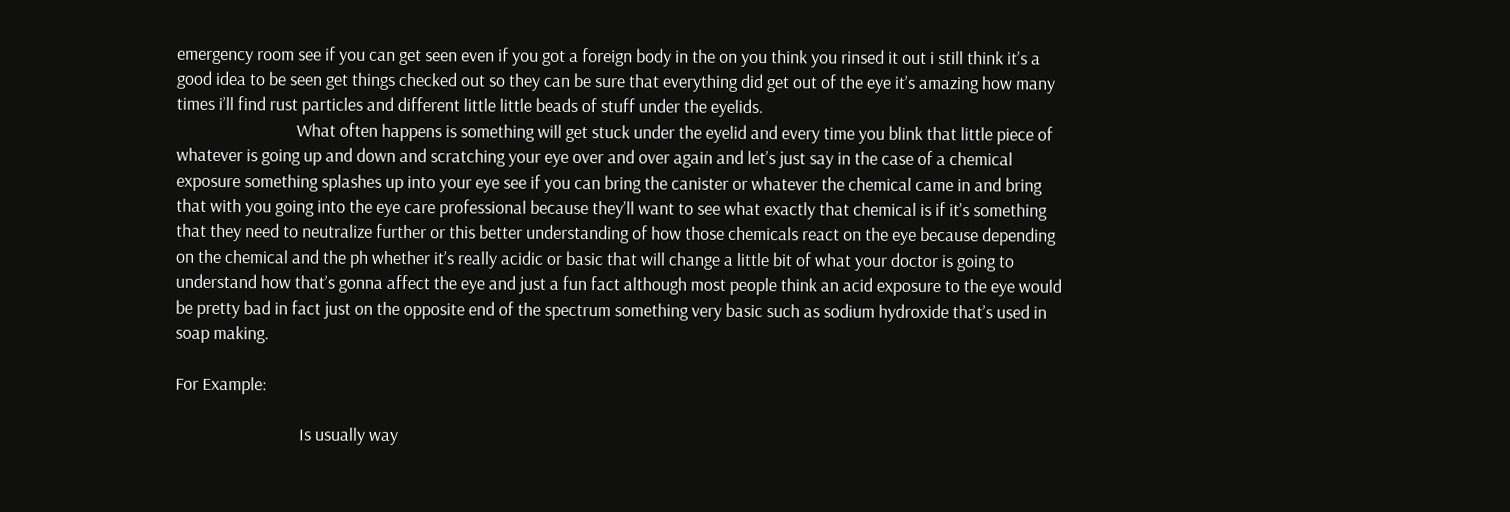emergency room see if you can get seen even if you got a foreign body in the on you think you rinsed it out i still think it’s a good idea to be seen get things checked out so they can be sure that everything did get out of the eye it’s amazing how many times i’ll find rust particles and different little little beads of stuff under the eyelids.
                              What often happens is something will get stuck under the eyelid and every time you blink that little piece of whatever is going up and down and scratching your eye over and over again and let’s just say in the case of a chemical exposure something splashes up into your eye see if you can bring the canister or whatever the chemical came in and bring that with you going into the eye care professional because they’ll want to see what exactly that chemical is if it’s something that they need to neutralize further or this better understanding of how those chemicals react on the eye because depending on the chemical and the ph whether it’s really acidic or basic that will change a little bit of what your doctor is going to understand how that’s gonna affect the eye and just a fun fact although most people think an acid exposure to the eye would be pretty bad in fact just on the opposite end of the spectrum something very basic such as sodium hydroxide that’s used in soap making.

For Example:

                               Is usually way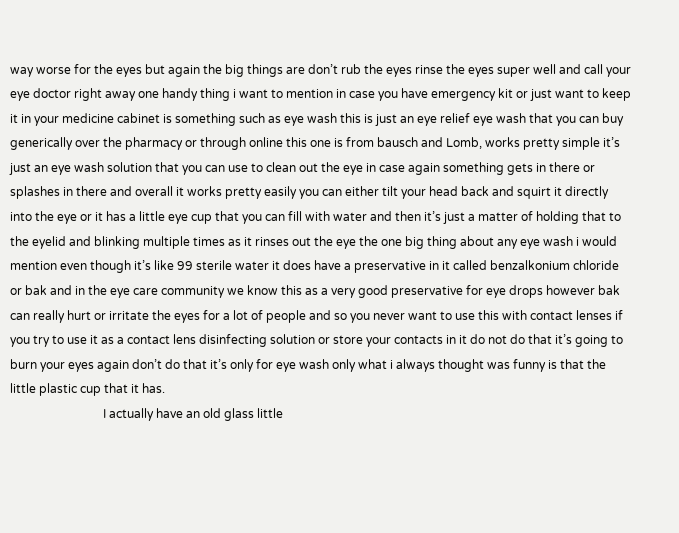way worse for the eyes but again the big things are don’t rub the eyes rinse the eyes super well and call your eye doctor right away one handy thing i want to mention in case you have emergency kit or just want to keep it in your medicine cabinet is something such as eye wash this is just an eye relief eye wash that you can buy generically over the pharmacy or through online this one is from bausch and Lomb, works pretty simple it’s just an eye wash solution that you can use to clean out the eye in case again something gets in there or splashes in there and overall it works pretty easily you can either tilt your head back and squirt it directly into the eye or it has a little eye cup that you can fill with water and then it’s just a matter of holding that to the eyelid and blinking multiple times as it rinses out the eye the one big thing about any eye wash i would mention even though it’s like 99 sterile water it does have a preservative in it called benzalkonium chloride or bak and in the eye care community we know this as a very good preservative for eye drops however bak can really hurt or irritate the eyes for a lot of people and so you never want to use this with contact lenses if you try to use it as a contact lens disinfecting solution or store your contacts in it do not do that it’s going to burn your eyes again don’t do that it’s only for eye wash only what i always thought was funny is that the little plastic cup that it has.
                               I actually have an old glass little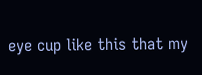eye cup like this that my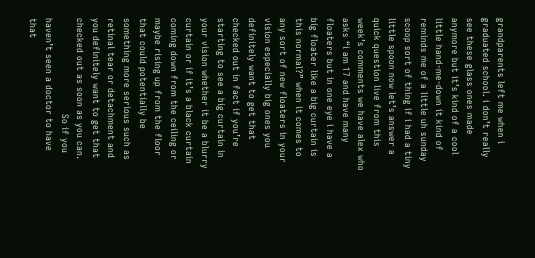grandparents left me when i graduated school. i don’t really see these glass ones made anymore but it’s kind of a cool little hand-me-down it kind of reminds me of a little uh sunday scoop sort of thing if i had a tiny little spoon now let’s answer a quick question live from this week’s comments we have alex who asks “i am 17 and have many floaters but in one eye i have a big floater like a big curtain is this normal?” when it comes to any sort of new floaters in your vision especially big ones you definitely want to get that checked out in fact if you’re starting to see a big curtain in your vision whether it be a blurry curtain or if it’s a black curtain coming down from the ceiling or maybe rising up from the floor that could potentially be something more serious such as retinal tear or detachment and you definitely want to get that checked out as soon as you can.
                                So if you haven’t seen a doctor to have that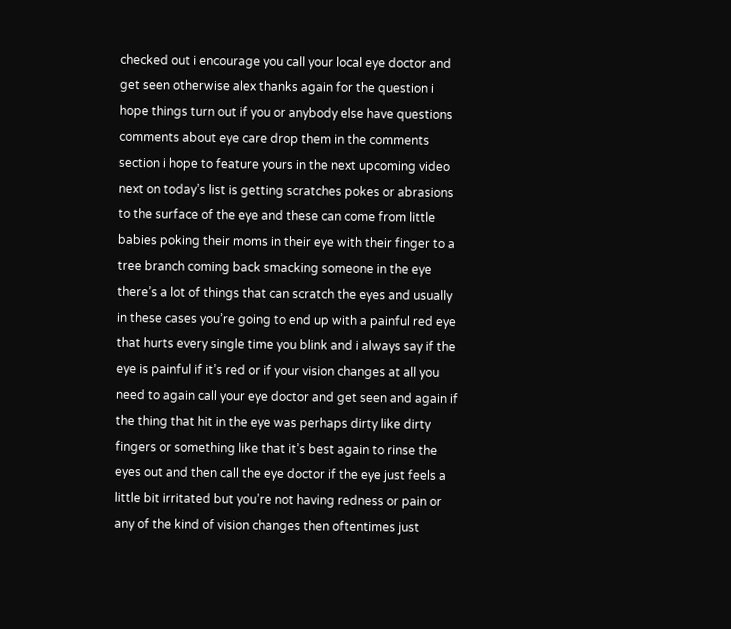checked out i encourage you call your local eye doctor and get seen otherwise alex thanks again for the question i hope things turn out if you or anybody else have questions comments about eye care drop them in the comments section i hope to feature yours in the next upcoming video next on today’s list is getting scratches pokes or abrasions to the surface of the eye and these can come from little babies poking their moms in their eye with their finger to a tree branch coming back smacking someone in the eye there’s a lot of things that can scratch the eyes and usually in these cases you’re going to end up with a painful red eye that hurts every single time you blink and i always say if the eye is painful if it’s red or if your vision changes at all you need to again call your eye doctor and get seen and again if the thing that hit in the eye was perhaps dirty like dirty fingers or something like that it’s best again to rinse the eyes out and then call the eye doctor if the eye just feels a little bit irritated but you’re not having redness or pain or any of the kind of vision changes then oftentimes just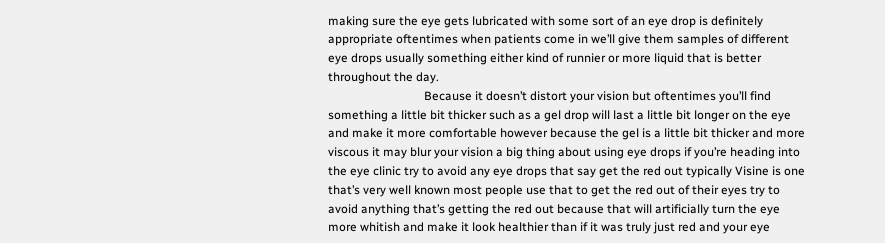making sure the eye gets lubricated with some sort of an eye drop is definitely appropriate oftentimes when patients come in we’ll give them samples of different eye drops usually something either kind of runnier or more liquid that is better throughout the day.
                                Because it doesn’t distort your vision but oftentimes you’ll find something a little bit thicker such as a gel drop will last a little bit longer on the eye and make it more comfortable however because the gel is a little bit thicker and more viscous it may blur your vision a big thing about using eye drops if you’re heading into the eye clinic try to avoid any eye drops that say get the red out typically Visine is one that’s very well known most people use that to get the red out of their eyes try to avoid anything that’s getting the red out because that will artificially turn the eye more whitish and make it look healthier than if it was truly just red and your eye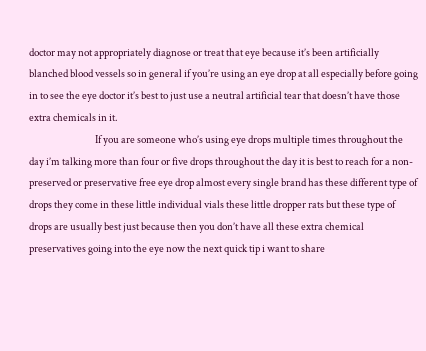doctor may not appropriately diagnose or treat that eye because it’s been artificially blanched blood vessels so in general if you’re using an eye drop at all especially before going in to see the eye doctor it’s best to just use a neutral artificial tear that doesn’t have those extra chemicals in it.
                                 If you are someone who’s using eye drops multiple times throughout the day i’m talking more than four or five drops throughout the day it is best to reach for a non-preserved or preservative free eye drop almost every single brand has these different type of drops they come in these little individual vials these little dropper rats but these type of drops are usually best just because then you don’t have all these extra chemical preservatives going into the eye now the next quick tip i want to share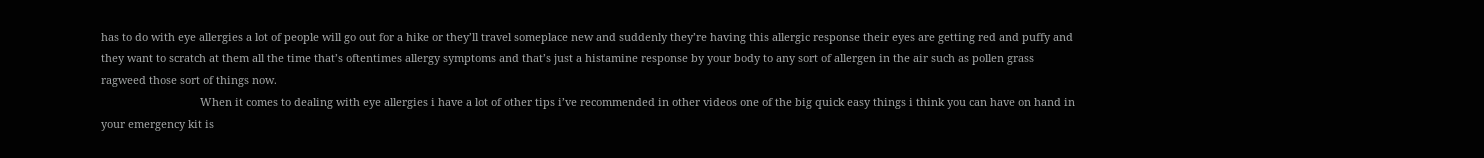has to do with eye allergies a lot of people will go out for a hike or they’ll travel someplace new and suddenly they’re having this allergic response their eyes are getting red and puffy and they want to scratch at them all the time that’s oftentimes allergy symptoms and that’s just a histamine response by your body to any sort of allergen in the air such as pollen grass ragweed those sort of things now.
                                 When it comes to dealing with eye allergies i have a lot of other tips i’ve recommended in other videos one of the big quick easy things i think you can have on hand in your emergency kit is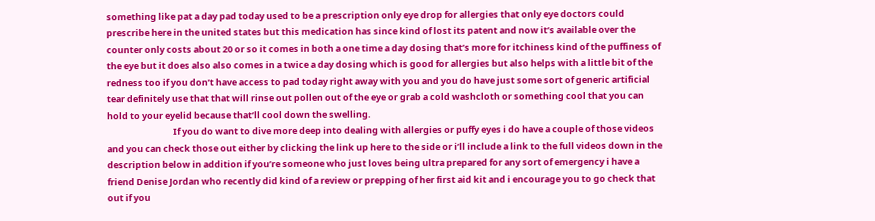something like pat a day pad today used to be a prescription only eye drop for allergies that only eye doctors could prescribe here in the united states but this medication has since kind of lost its patent and now it’s available over the counter only costs about 20 or so it comes in both a one time a day dosing that’s more for itchiness kind of the puffiness of the eye but it does also also comes in a twice a day dosing which is good for allergies but also helps with a little bit of the redness too if you don’t have access to pad today right away with you and you do have just some sort of generic artificial tear definitely use that that will rinse out pollen out of the eye or grab a cold washcloth or something cool that you can hold to your eyelid because that’ll cool down the swelling.
                                 If you do want to dive more deep into dealing with allergies or puffy eyes i do have a couple of those videos and you can check those out either by clicking the link up here to the side or i’ll include a link to the full videos down in the description below in addition if you’re someone who just loves being ultra prepared for any sort of emergency i have a friend Denise Jordan who recently did kind of a review or prepping of her first aid kit and i encourage you to go check that out if you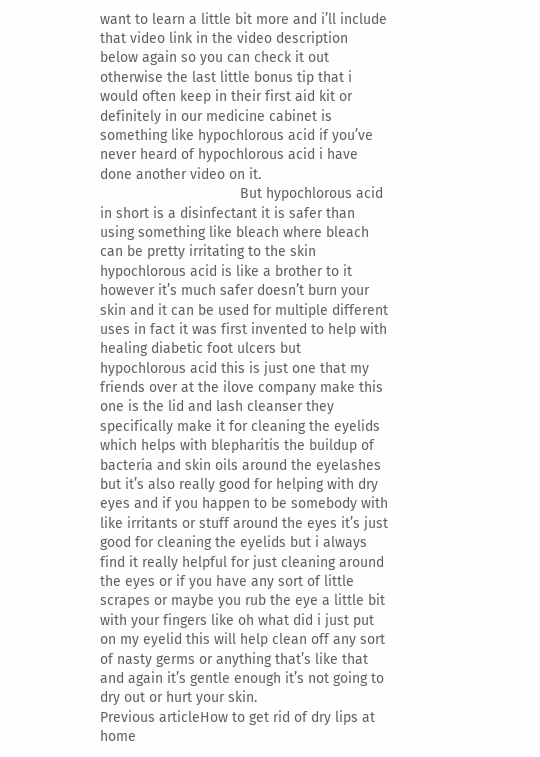want to learn a little bit more and i’ll include that video link in the video description below again so you can check it out otherwise the last little bonus tip that i would often keep in their first aid kit or definitely in our medicine cabinet is something like hypochlorous acid if you’ve never heard of hypochlorous acid i have done another video on it.
                                   But hypochlorous acid in short is a disinfectant it is safer than using something like bleach where bleach can be pretty irritating to the skin hypochlorous acid is like a brother to it however it’s much safer doesn’t burn your skin and it can be used for multiple different uses in fact it was first invented to help with healing diabetic foot ulcers but hypochlorous acid this is just one that my friends over at the ilove company make this one is the lid and lash cleanser they specifically make it for cleaning the eyelids which helps with blepharitis the buildup of bacteria and skin oils around the eyelashes but it’s also really good for helping with dry eyes and if you happen to be somebody with like irritants or stuff around the eyes it’s just good for cleaning the eyelids but i always find it really helpful for just cleaning around the eyes or if you have any sort of little scrapes or maybe you rub the eye a little bit with your fingers like oh what did i just put on my eyelid this will help clean off any sort of nasty germs or anything that’s like that and again it’s gentle enough it’s not going to dry out or hurt your skin.
Previous articleHow to get rid of dry lips at home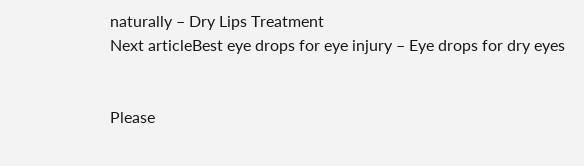naturally – Dry Lips Treatment
Next articleBest eye drops for eye injury – Eye drops for dry eyes


Please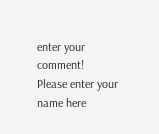enter your comment!
Please enter your name here